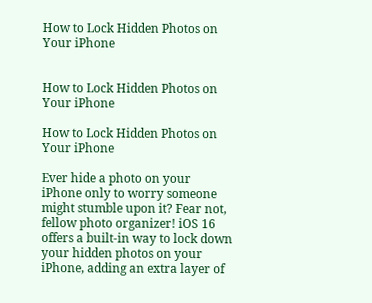How to Lock Hidden Photos on Your iPhone


How to Lock Hidden Photos on Your iPhone

How to Lock Hidden Photos on Your iPhone

Ever hide a photo on your iPhone only to worry someone might stumble upon it? Fear not, fellow photo organizer! iOS 16 offers a built-in way to lock down your hidden photos on your iPhone, adding an extra layer of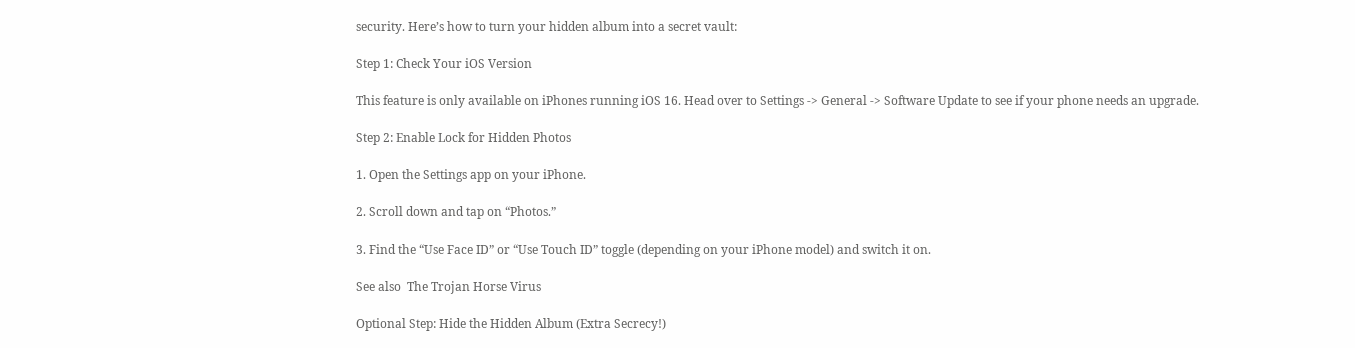security. Here’s how to turn your hidden album into a secret vault:

Step 1: Check Your iOS Version

This feature is only available on iPhones running iOS 16. Head over to Settings -> General -> Software Update to see if your phone needs an upgrade.

Step 2: Enable Lock for Hidden Photos

1. Open the Settings app on your iPhone.

2. Scroll down and tap on “Photos.”

3. Find the “Use Face ID” or “Use Touch ID” toggle (depending on your iPhone model) and switch it on.

See also  The Trojan Horse Virus

Optional Step: Hide the Hidden Album (Extra Secrecy!)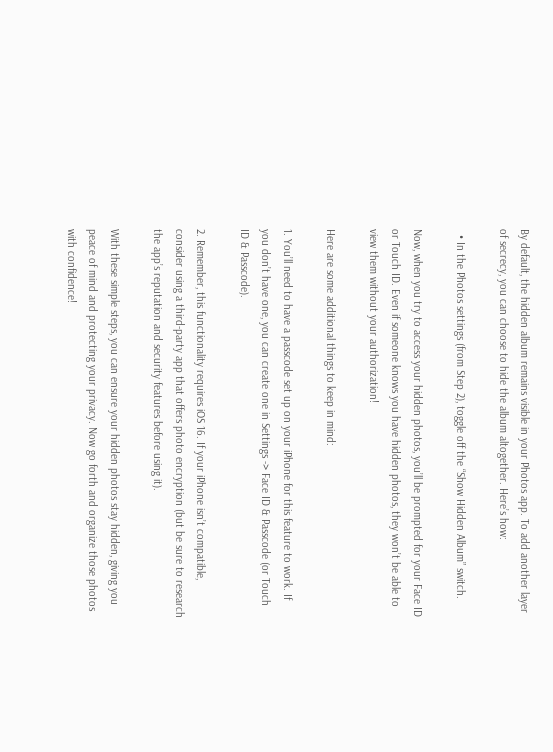By default, the hidden album remains visible in your Photos app. To add another layer of secrecy, you can choose to hide the album altogether. Here’s how:

  • In the Photos settings (from Step 2), toggle off the “Show Hidden Album” switch.

Now, when you try to access your hidden photos, you’ll be prompted for your Face ID or Touch ID. Even if someone knows you have hidden photos, they won’t be able to view them without your authorization!

Here are some additional things to keep in mind:

1. You’ll need to have a passcode set up on your iPhone for this feature to work. If you don’t have one, you can create one in Settings -> Face ID & Passcode (or Touch ID & Passcode).

2. Remember, this functionality requires iOS 16. If your iPhone isn’t compatible, consider using a third-party app that offers photo encryption (but be sure to research the app’s reputation and security features before using it).

With these simple steps, you can ensure your hidden photos stay hidden, giving you peace of mind and protecting your privacy. Now go forth and organize those photos with confidence!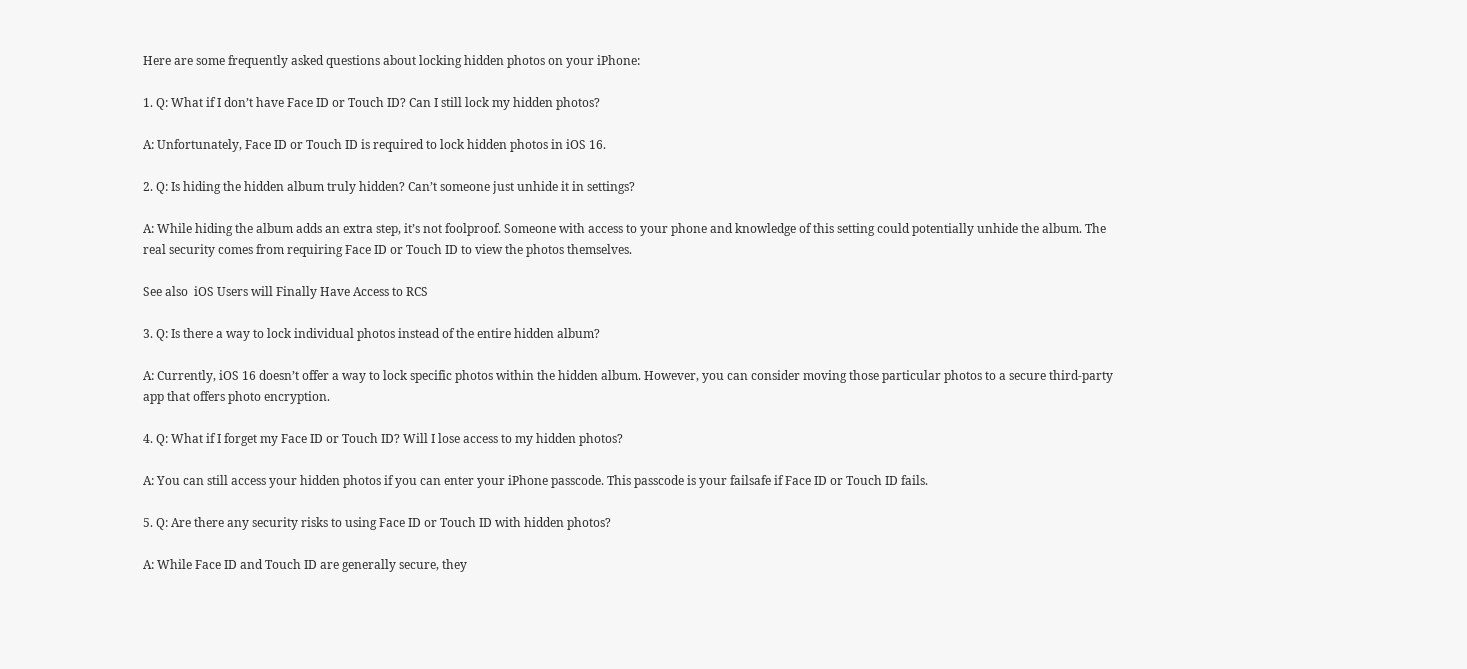Here are some frequently asked questions about locking hidden photos on your iPhone:

1. Q: What if I don’t have Face ID or Touch ID? Can I still lock my hidden photos?

A: Unfortunately, Face ID or Touch ID is required to lock hidden photos in iOS 16.

2. Q: Is hiding the hidden album truly hidden? Can’t someone just unhide it in settings?

A: While hiding the album adds an extra step, it’s not foolproof. Someone with access to your phone and knowledge of this setting could potentially unhide the album. The real security comes from requiring Face ID or Touch ID to view the photos themselves.

See also  iOS Users will Finally Have Access to RCS

3. Q: Is there a way to lock individual photos instead of the entire hidden album?

A: Currently, iOS 16 doesn’t offer a way to lock specific photos within the hidden album. However, you can consider moving those particular photos to a secure third-party app that offers photo encryption.

4. Q: What if I forget my Face ID or Touch ID? Will I lose access to my hidden photos?

A: You can still access your hidden photos if you can enter your iPhone passcode. This passcode is your failsafe if Face ID or Touch ID fails.

5. Q: Are there any security risks to using Face ID or Touch ID with hidden photos?

A: While Face ID and Touch ID are generally secure, they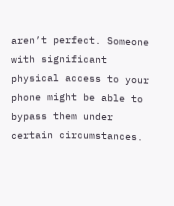aren’t perfect. Someone with significant physical access to your phone might be able to bypass them under certain circumstances.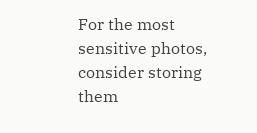For the most sensitive photos, consider storing them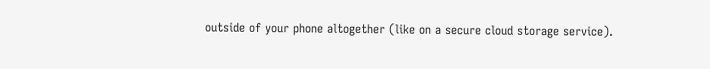outside of your phone altogether (like on a secure cloud storage service).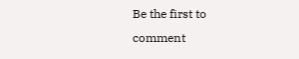Be the first to comment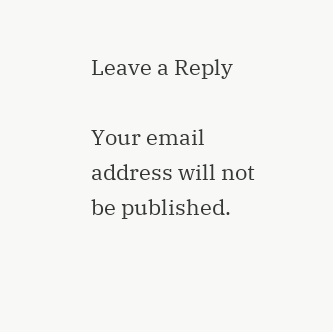Leave a Reply

Your email address will not be published.